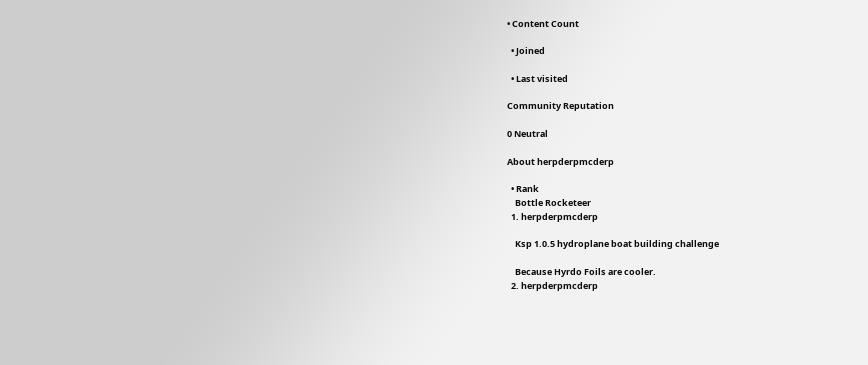• Content Count

  • Joined

  • Last visited

Community Reputation

0 Neutral

About herpderpmcderp

  • Rank
    Bottle Rocketeer
  1. herpderpmcderp

    Ksp 1.0.5 hydroplane boat building challenge

    Because Hyrdo Foils are cooler.
  2. herpderpmcderp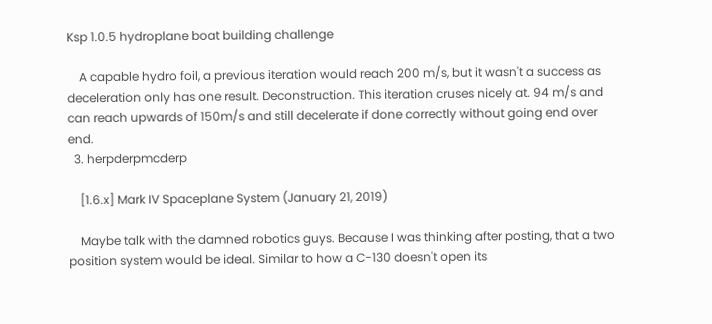Ksp 1.0.5 hydroplane boat building challenge

    A capable hydro foil, a previous iteration would reach 200 m/s, but it wasn't a success as deceleration only has one result. Deconstruction. This iteration cruses nicely at. 94 m/s and can reach upwards of 150m/s and still decelerate if done correctly without going end over end.
  3. herpderpmcderp

    [1.6.x] Mark IV Spaceplane System (January 21, 2019)

    Maybe talk with the damned robotics guys. Because I was thinking after posting, that a two position system would be ideal. Similar to how a C-130 doesn't open its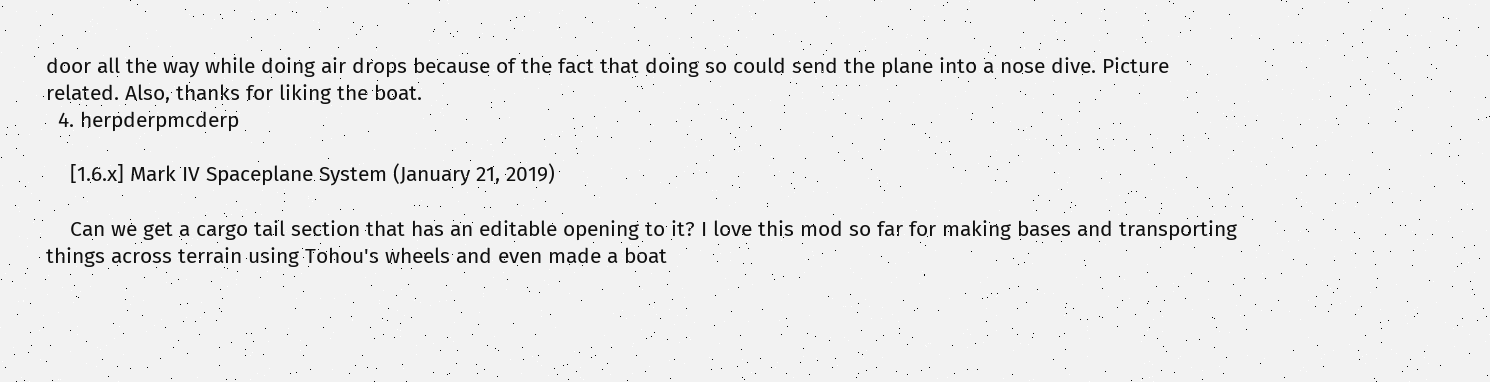door all the way while doing air drops because of the fact that doing so could send the plane into a nose dive. Picture related. Also, thanks for liking the boat.
  4. herpderpmcderp

    [1.6.x] Mark IV Spaceplane System (January 21, 2019)

    Can we get a cargo tail section that has an editable opening to it? I love this mod so far for making bases and transporting things across terrain using Tohou's wheels and even made a boat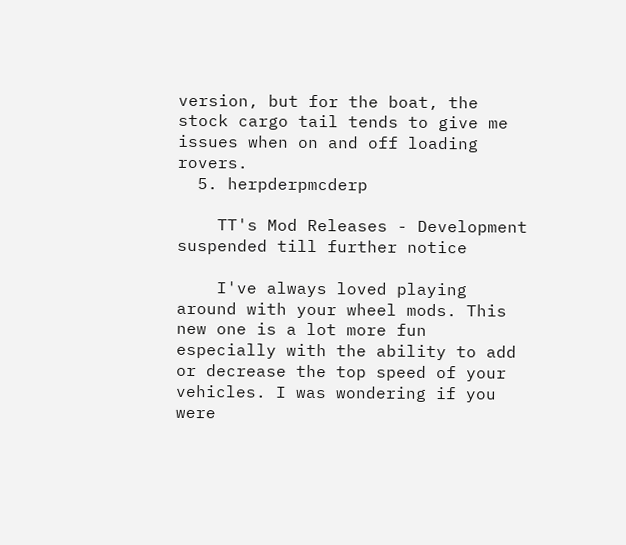version, but for the boat, the stock cargo tail tends to give me issues when on and off loading rovers.
  5. herpderpmcderp

    TT's Mod Releases - Development suspended till further notice

    I've always loved playing around with your wheel mods. This new one is a lot more fun especially with the ability to add or decrease the top speed of your vehicles. I was wondering if you were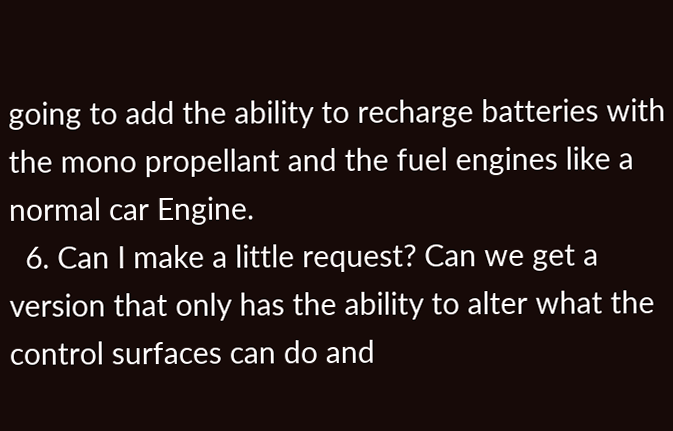going to add the ability to recharge batteries with the mono propellant and the fuel engines like a normal car Engine.
  6. Can I make a little request? Can we get a version that only has the ability to alter what the control surfaces can do and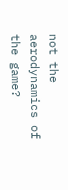not the aerodynamics of the game?